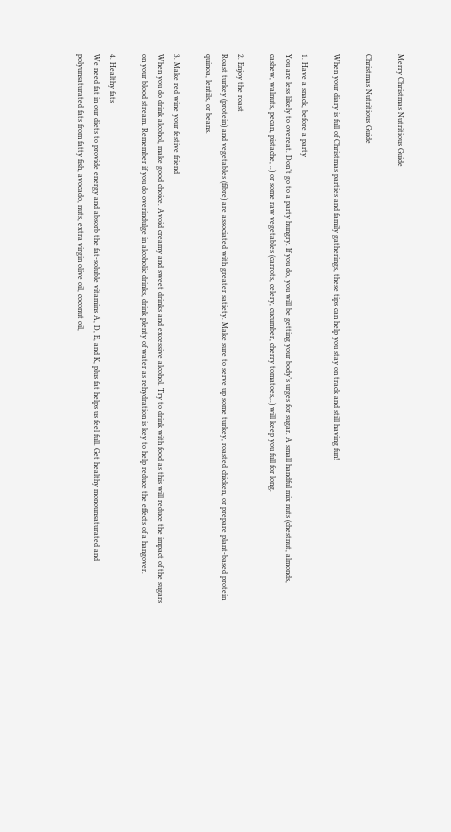Merry Christmas Nutritious Guide

Christmas Nutritious Guide

When your diary is full of Christmas parties and family gatherings, these tips can help you stay on track and still having fun!

1. Have a snack, before a party
You are less likely to overeat. Don’t go to a party hungry. If you do, you will be getting your body’s urges for sugar. A small handful mix nuts (chestnut, almonds, cashew, walnuts, pecan, pistache, ..) or some raw vegetables (carrots, celery, cucumber, cherry tomatoes,..) will keep you full for long.

2. Enjoy the roast
Roast turkey (protein) and vegetables (fibre) are associated with greater satiety. Make sure to serve up some turkey, roasted chicken, or prepare plant-based protein quinoa, lentils, or beans.

3. Make red wine your festive friend
When you do drink alcohol, make good choice. Avoid creamy and sweet drinks and excessive alcohol. Try to drink with food as this will reduce the impact of the sugars on your blood stream. Remember if you do overindulge in alcoholic drinks, drink plenty of water as rehydration is key to help reduce the effects of a hangover.

4. Healthy fats
We need fat in our diets to provide energy and absorb the fat-soluble vitamins A, D, E, and K, plus fat helps us feel full. Get healthy monounsaturated and polyunsaturated fats from fatty fish, avocado, nuts, extra virgin olive oil, coconut oil,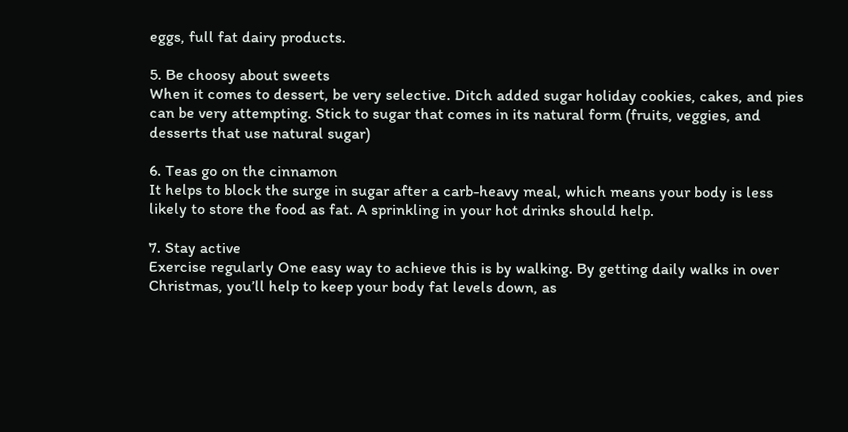eggs, full fat dairy products.

5. Be choosy about sweets
When it comes to dessert, be very selective. Ditch added sugar holiday cookies, cakes, and pies can be very attempting. Stick to sugar that comes in its natural form (fruits, veggies, and desserts that use natural sugar)

6. Teas go on the cinnamon
It helps to block the surge in sugar after a carb-heavy meal, which means your body is less likely to store the food as fat. A sprinkling in your hot drinks should help.

7. Stay active
Exercise regularly One easy way to achieve this is by walking. By getting daily walks in over Christmas, you’ll help to keep your body fat levels down, as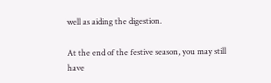well as aiding the digestion.

At the end of the festive season, you may still have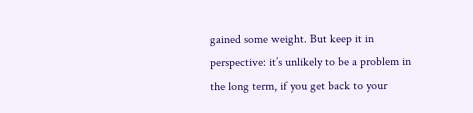gained some weight. But keep it in perspective: it’s unlikely to be a problem in the long term, if you get back to your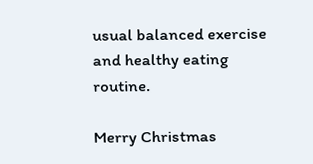usual balanced exercise and healthy eating routine.

Merry Christmas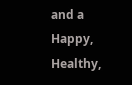and a Happy, Healthy,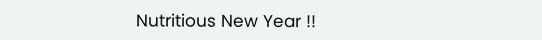Nutritious New Year !!